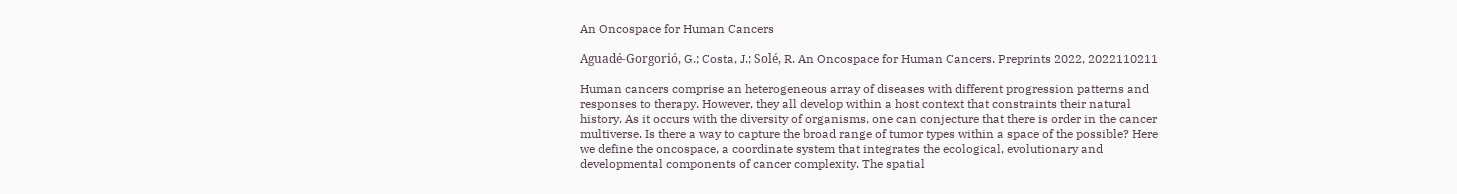An Oncospace for Human Cancers

Aguadé-Gorgorió, G.; Costa, J.; Solé, R. An Oncospace for Human Cancers. Preprints 2022, 2022110211

Human cancers comprise an heterogeneous array of diseases with different progression patterns and responses to therapy. However, they all develop within a host context that constraints their natural history. As it occurs with the diversity of organisms, one can conjecture that there is order in the cancer multiverse. Is there a way to capture the broad range of tumor types within a space of the possible? Here we define the oncospace, a coordinate system that integrates the ecological, evolutionary and developmental components of cancer complexity. The spatial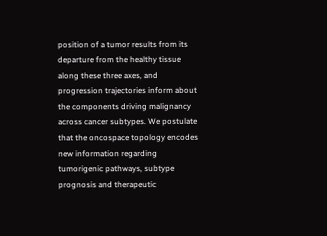position of a tumor results from its departure from the healthy tissue along these three axes, and progression trajectories inform about the components driving malignancy across cancer subtypes. We postulate that the oncospace topology encodes new information regarding tumorigenic pathways, subtype prognosis and therapeutic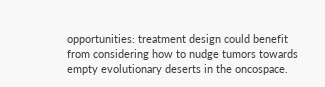opportunities: treatment design could benefit from considering how to nudge tumors towards empty evolutionary deserts in the oncospace.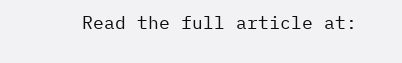Read the full article at: